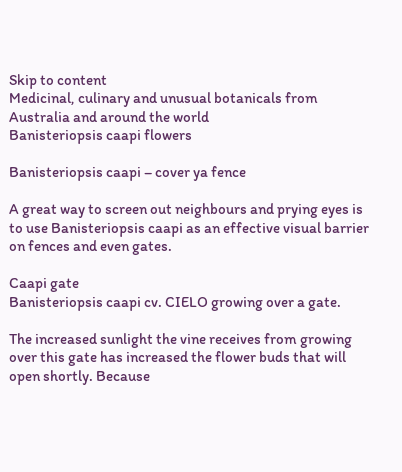Skip to content
Medicinal, culinary and unusual botanicals from Australia and around the world
Banisteriopsis caapi flowers

Banisteriopsis caapi – cover ya fence

A great way to screen out neighbours and prying eyes is to use Banisteriopsis caapi as an effective visual barrier on fences and even gates.

Caapi gate
Banisteriopsis caapi cv. CIELO growing over a gate.

The increased sunlight the vine receives from growing over this gate has increased the flower buds that will open shortly. Because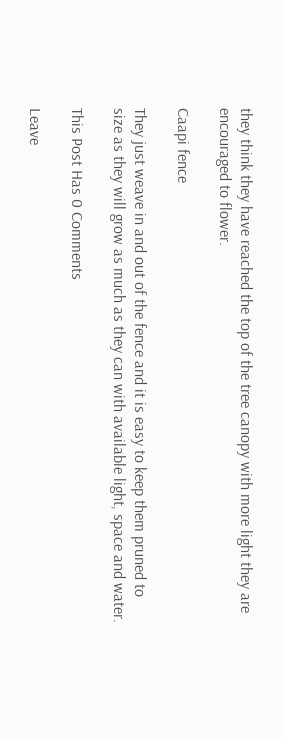they think they have reached the top of the tree canopy with more light they are encouraged to flower.

Caapi fence

They just weave in and out of the fence and it is easy to keep them pruned to size as they will grow as much as they can with available light, space and water.

This Post Has 0 Comments

Leave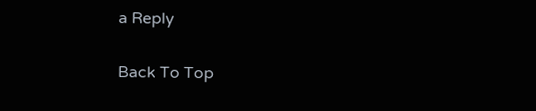a Reply

Back To Top